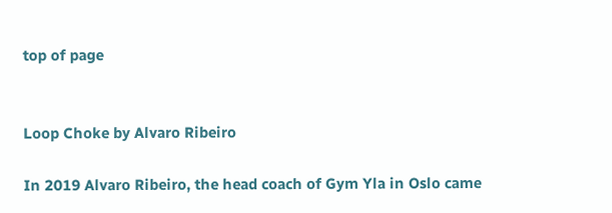top of page


Loop Choke by Alvaro Ribeiro

In 2019 Alvaro Ribeiro, the head coach of Gym Yla in Oslo came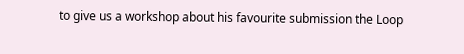to give us a workshop about his favourite submission the Loop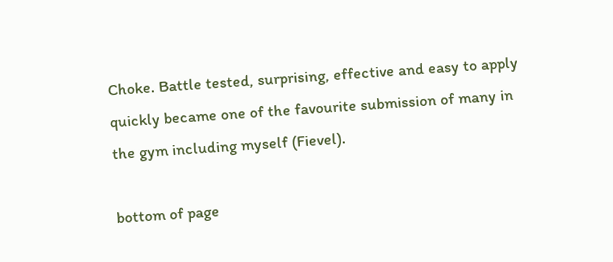Choke. Battle tested, surprising, effective and easy to apply quickly became one of the favourite submission of many in the gym including myself (Fievel).

bottom of page